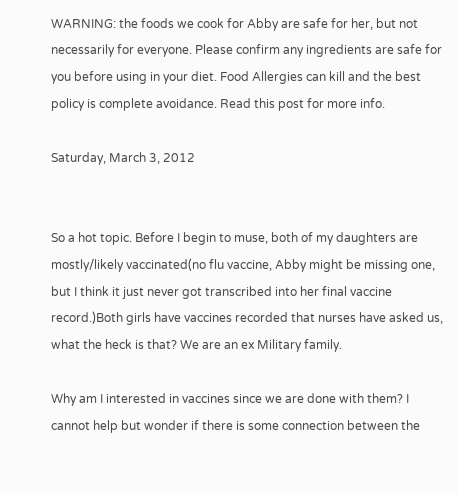WARNING: the foods we cook for Abby are safe for her, but not necessarily for everyone. Please confirm any ingredients are safe for you before using in your diet. Food Allergies can kill and the best policy is complete avoidance. Read this post for more info.

Saturday, March 3, 2012


So a hot topic. Before I begin to muse, both of my daughters are mostly/likely vaccinated(no flu vaccine, Abby might be missing one, but I think it just never got transcribed into her final vaccine record.)Both girls have vaccines recorded that nurses have asked us, what the heck is that? We are an ex Military family.

Why am I interested in vaccines since we are done with them? I cannot help but wonder if there is some connection between the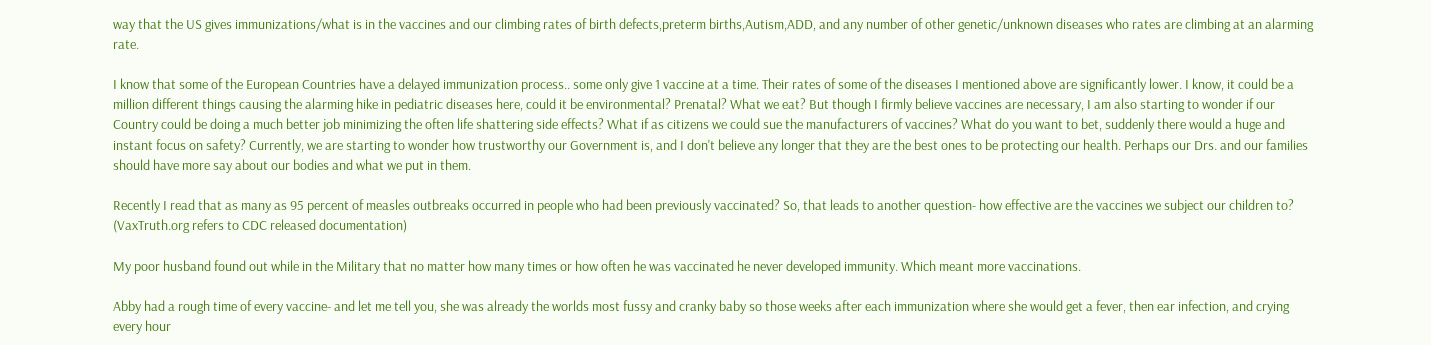way that the US gives immunizations/what is in the vaccines and our climbing rates of birth defects,preterm births,Autism,ADD, and any number of other genetic/unknown diseases who rates are climbing at an alarming rate.

I know that some of the European Countries have a delayed immunization process.. some only give 1 vaccine at a time. Their rates of some of the diseases I mentioned above are significantly lower. I know, it could be a million different things causing the alarming hike in pediatric diseases here, could it be environmental? Prenatal? What we eat? But though I firmly believe vaccines are necessary, I am also starting to wonder if our Country could be doing a much better job minimizing the often life shattering side effects? What if as citizens we could sue the manufacturers of vaccines? What do you want to bet, suddenly there would a huge and instant focus on safety? Currently, we are starting to wonder how trustworthy our Government is, and I don't believe any longer that they are the best ones to be protecting our health. Perhaps our Drs. and our families should have more say about our bodies and what we put in them.

Recently I read that as many as 95 percent of measles outbreaks occurred in people who had been previously vaccinated? So, that leads to another question- how effective are the vaccines we subject our children to? (VaxTruth.org refers to CDC released documentation)

My poor husband found out while in the Military that no matter how many times or how often he was vaccinated he never developed immunity. Which meant more vaccinations.

Abby had a rough time of every vaccine- and let me tell you, she was already the worlds most fussy and cranky baby so those weeks after each immunization where she would get a fever, then ear infection, and crying every hour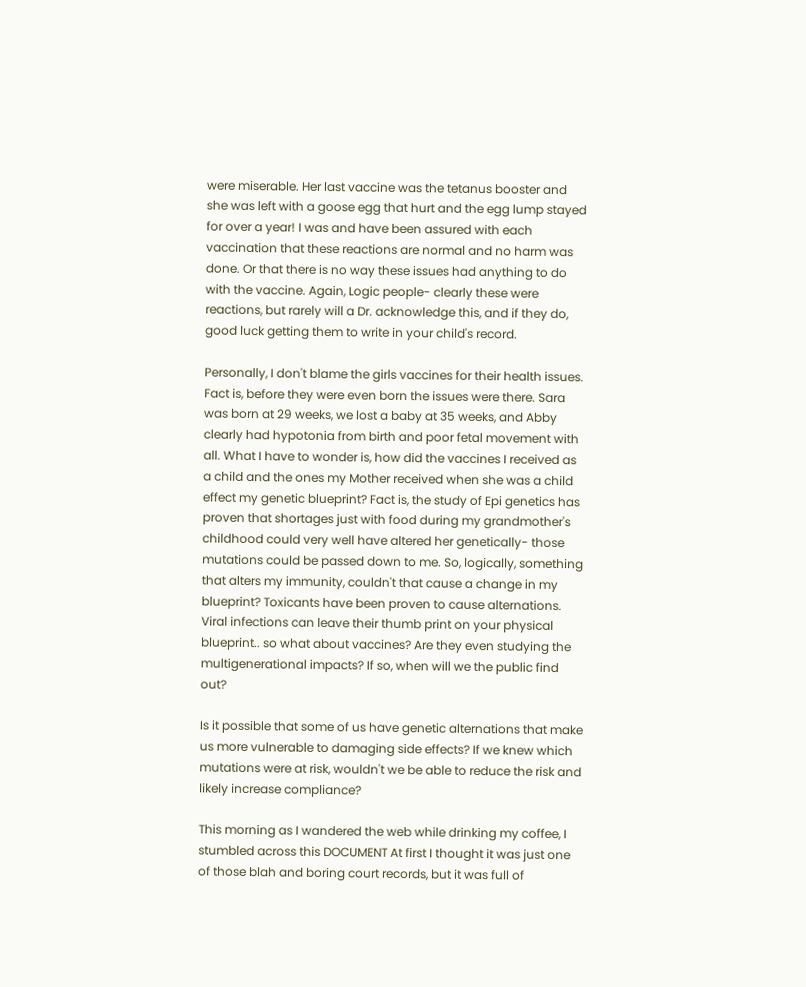were miserable. Her last vaccine was the tetanus booster and she was left with a goose egg that hurt and the egg lump stayed for over a year! I was and have been assured with each vaccination that these reactions are normal and no harm was done. Or that there is no way these issues had anything to do with the vaccine. Again, Logic people- clearly these were reactions, but rarely will a Dr. acknowledge this, and if they do, good luck getting them to write in your child's record.

Personally, I don't blame the girls vaccines for their health issues. Fact is, before they were even born the issues were there. Sara was born at 29 weeks, we lost a baby at 35 weeks, and Abby clearly had hypotonia from birth and poor fetal movement with all. What I have to wonder is, how did the vaccines I received as a child and the ones my Mother received when she was a child effect my genetic blueprint? Fact is, the study of Epi genetics has proven that shortages just with food during my grandmother's childhood could very well have altered her genetically- those mutations could be passed down to me. So, logically, something that alters my immunity, couldn't that cause a change in my blueprint? Toxicants have been proven to cause alternations. Viral infections can leave their thumb print on your physical blueprint.. so what about vaccines? Are they even studying the multigenerational impacts? If so, when will we the public find out?

Is it possible that some of us have genetic alternations that make us more vulnerable to damaging side effects? If we knew which mutations were at risk, wouldn't we be able to reduce the risk and likely increase compliance?

This morning as I wandered the web while drinking my coffee, I stumbled across this DOCUMENT At first I thought it was just one of those blah and boring court records, but it was full of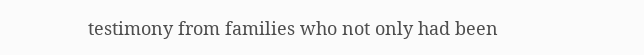testimony from families who not only had been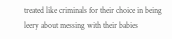treated like criminals for their choice in being leery about messing with their babies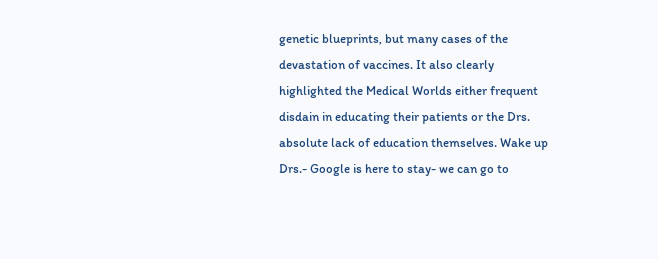genetic blueprints, but many cases of the devastation of vaccines. It also clearly highlighted the Medical Worlds either frequent disdain in educating their patients or the Drs. absolute lack of education themselves. Wake up Drs.- Google is here to stay- we can go to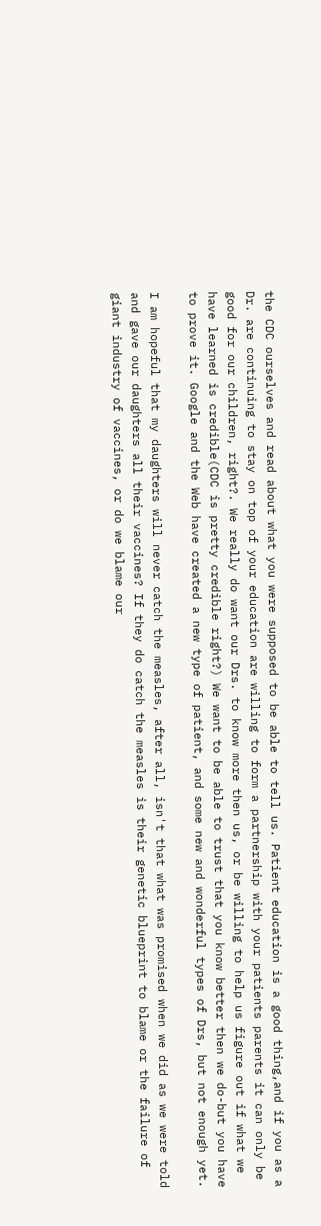the CDC ourselves and read about what you were supposed to be able to tell us. Patient education is a good thing,and if you as a Dr. are continuing to stay on top of your education are willing to form a partnership with your patients parents it can only be good for our children, right?. We really do want our Drs. to know more then us, or be willing to help us figure out if what we have learned is credible(CDC is pretty credible right?) We want to be able to trust that you know better then we do-but you have to prove it. Google and the Web have created a new type of patient, and some new and wonderful types of Drs, but not enough yet.

I am hopeful that my daughters will never catch the measles, after all, isn't that what was promised when we did as we were told and gave our daughters all their vaccines? If they do catch the measles is their genetic blueprint to blame or the failure of giant industry of vaccines, or do we blame our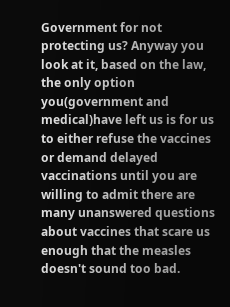Government for not protecting us? Anyway you look at it, based on the law, the only option you(government and medical)have left us is for us to either refuse the vaccines or demand delayed vaccinations until you are willing to admit there are many unanswered questions about vaccines that scare us enough that the measles doesn't sound too bad.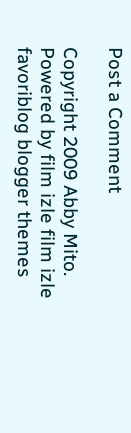Post a Comment

Copyright 2009 Abby Mito. Powered by film izle film izle favoriblog blogger themes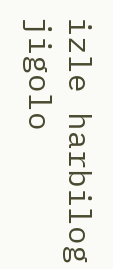izle harbilog jigolo